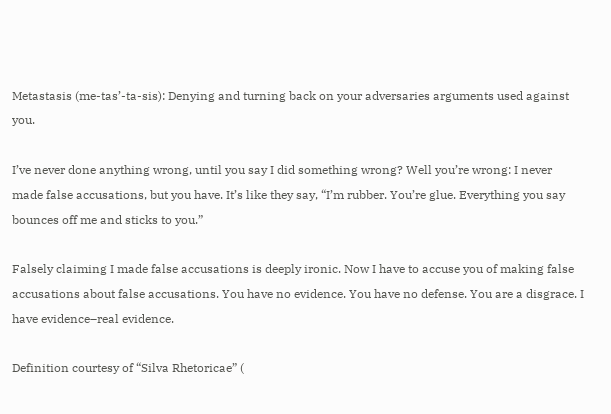Metastasis (me-tas’-ta-sis): Denying and turning back on your adversaries arguments used against you.

I’ve never done anything wrong, until you say I did something wrong? Well you’re wrong: I never made false accusations, but you have. It’s like they say, “I’m rubber. You’re glue. Everything you say bounces off me and sticks to you.”

Falsely claiming I made false accusations is deeply ironic. Now I have to accuse you of making false accusations about false accusations. You have no evidence. You have no defense. You are a disgrace. I have evidence–real evidence.

Definition courtesy of “Silva Rhetoricae” (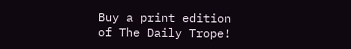Buy a print edition of The Daily Trope!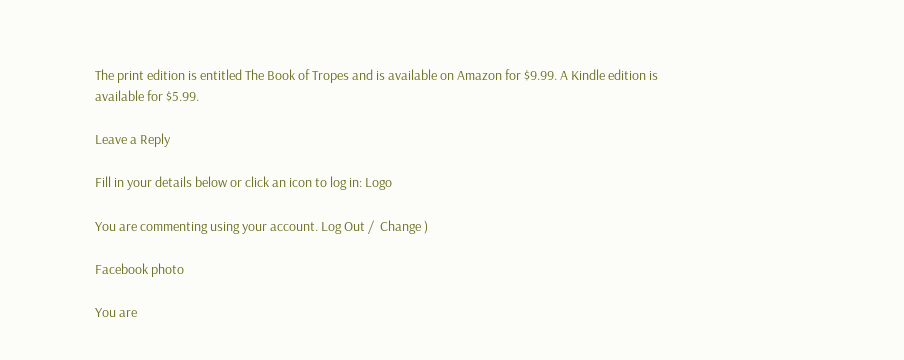The print edition is entitled The Book of Tropes and is available on Amazon for $9.99. A Kindle edition is available for $5.99.

Leave a Reply

Fill in your details below or click an icon to log in: Logo

You are commenting using your account. Log Out /  Change )

Facebook photo

You are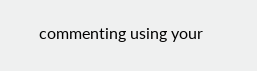commenting using your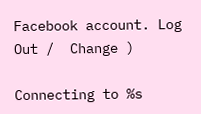Facebook account. Log Out /  Change )

Connecting to %s